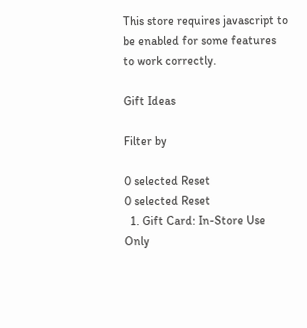This store requires javascript to be enabled for some features to work correctly.

Gift Ideas

Filter by

0 selected Reset
0 selected Reset
  1. Gift Card: In-Store Use Only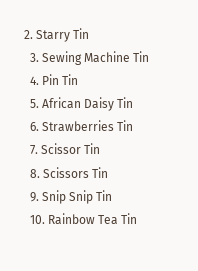2. Starry Tin
  3. Sewing Machine Tin
  4. Pin Tin
  5. African Daisy Tin
  6. Strawberries Tin
  7. Scissor Tin
  8. Scissors Tin
  9. Snip Snip Tin
  10. Rainbow Tea Tin